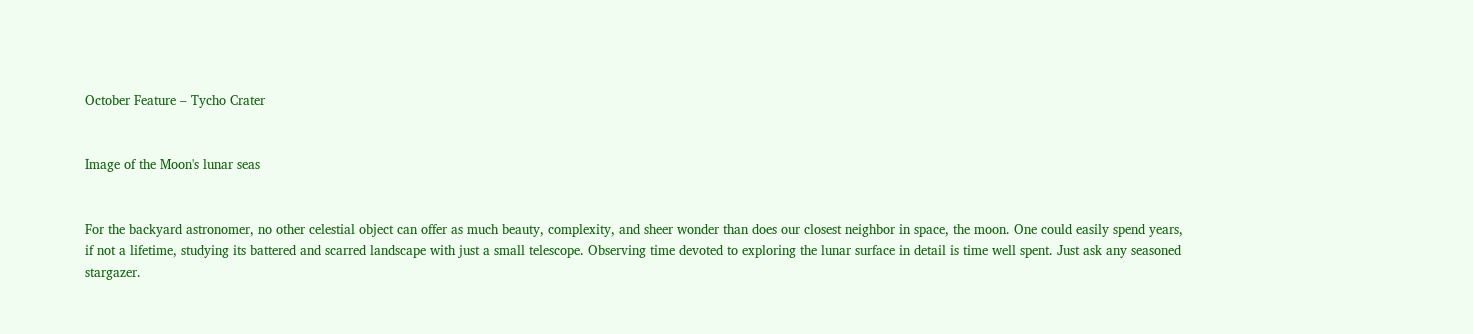October Feature – Tycho Crater


Image of the Moon's lunar seas


For the backyard astronomer, no other celestial object can offer as much beauty, complexity, and sheer wonder than does our closest neighbor in space, the moon. One could easily spend years, if not a lifetime, studying its battered and scarred landscape with just a small telescope. Observing time devoted to exploring the lunar surface in detail is time well spent. Just ask any seasoned stargazer.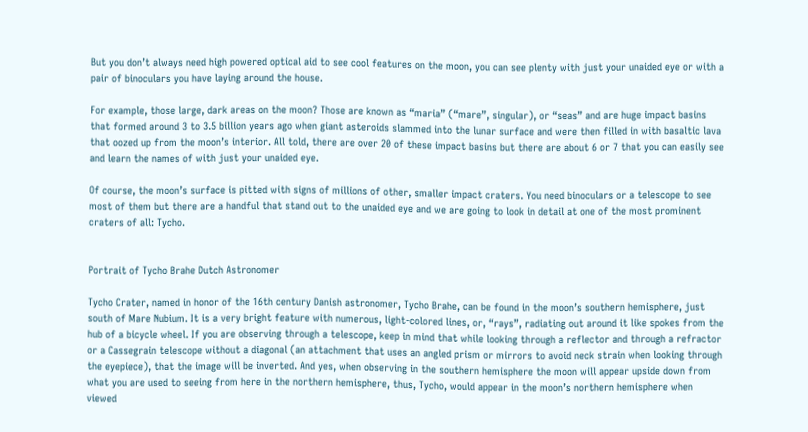But you don’t always need high powered optical aid to see cool features on the moon, you can see plenty with just your unaided eye or with a pair of binoculars you have laying around the house.

For example, those large, dark areas on the moon? Those are known as “maria” (“mare”, singular), or “seas” and are huge impact basins that formed around 3 to 3.5 billion years ago when giant asteroids slammed into the lunar surface and were then filled in with basaltic lava that oozed up from the moon’s interior. All told, there are over 20 of these impact basins but there are about 6 or 7 that you can easily see and learn the names of with just your unaided eye.

Of course, the moon’s surface is pitted with signs of millions of other, smaller impact craters. You need binoculars or a telescope to see most of them but there are a handful that stand out to the unaided eye and we are going to look in detail at one of the most prominent craters of all: Tycho.


Portrait of Tycho Brahe Dutch Astronomer

Tycho Crater, named in honor of the 16th century Danish astronomer, Tycho Brahe, can be found in the moon’s southern hemisphere, just south of Mare Nubium. It is a very bright feature with numerous, light-colored lines, or, “rays”, radiating out around it like spokes from the hub of a bicycle wheel. If you are observing through a telescope, keep in mind that while looking through a reflector and through a refractor or a Cassegrain telescope without a diagonal (an attachment that uses an angled prism or mirrors to avoid neck strain when looking through the eyepiece), that the image will be inverted. And yes, when observing in the southern hemisphere the moon will appear upside down from what you are used to seeing from here in the northern hemisphere, thus, Tycho, would appear in the moon’s northern hemisphere when viewed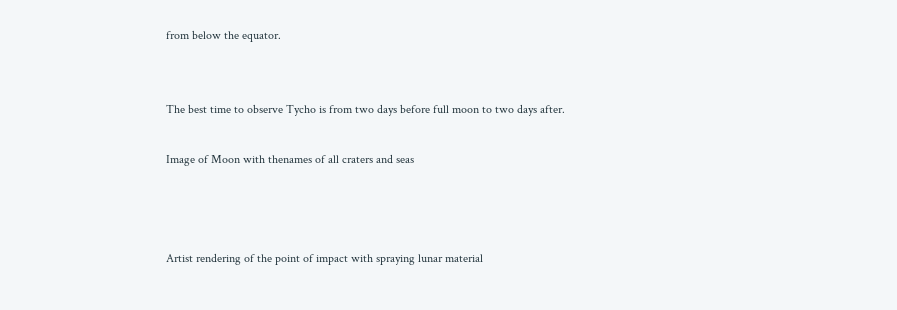from below the equator.


The best time to observe Tycho is from two days before full moon to two days after.

Image of Moon with thenames of all craters and seas



Artist rendering of the point of impact with spraying lunar material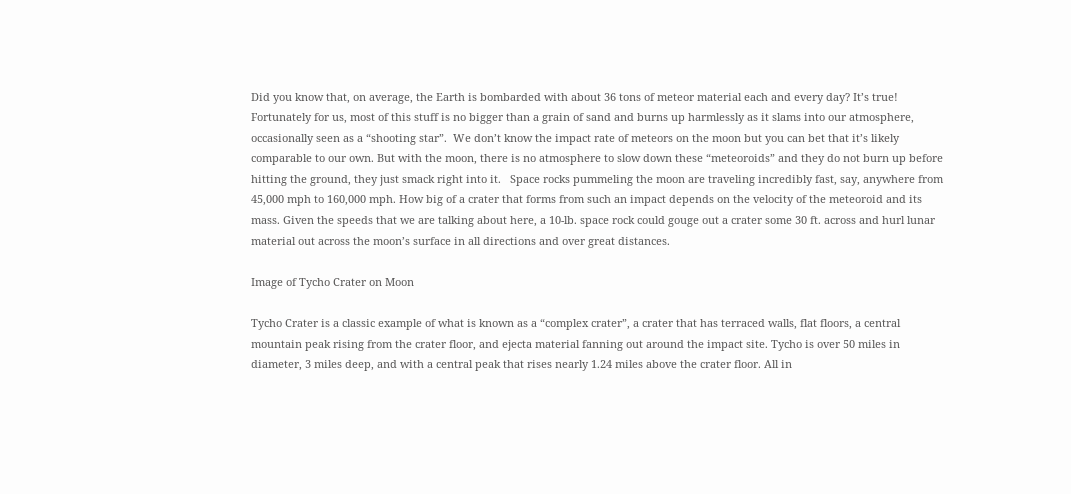Did you know that, on average, the Earth is bombarded with about 36 tons of meteor material each and every day? It’s true! Fortunately for us, most of this stuff is no bigger than a grain of sand and burns up harmlessly as it slams into our atmosphere, occasionally seen as a “shooting star”.  We don’t know the impact rate of meteors on the moon but you can bet that it’s likely comparable to our own. But with the moon, there is no atmosphere to slow down these “meteoroids” and they do not burn up before hitting the ground, they just smack right into it.   Space rocks pummeling the moon are traveling incredibly fast, say, anywhere from 45,000 mph to 160,000 mph. How big of a crater that forms from such an impact depends on the velocity of the meteoroid and its mass. Given the speeds that we are talking about here, a 10-lb. space rock could gouge out a crater some 30 ft. across and hurl lunar material out across the moon’s surface in all directions and over great distances.

Image of Tycho Crater on Moon

Tycho Crater is a classic example of what is known as a “complex crater”, a crater that has terraced walls, flat floors, a central mountain peak rising from the crater floor, and ejecta material fanning out around the impact site. Tycho is over 50 miles in diameter, 3 miles deep, and with a central peak that rises nearly 1.24 miles above the crater floor. All in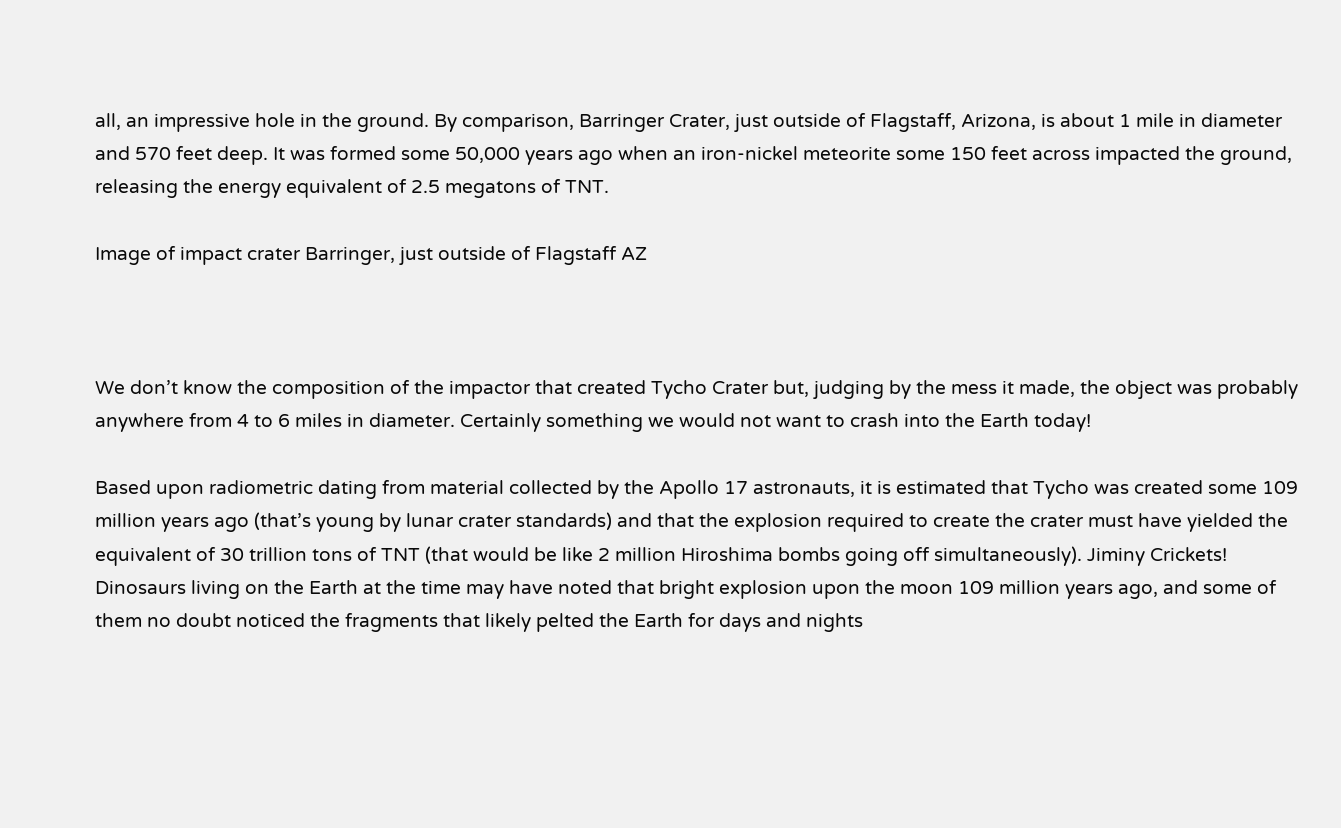all, an impressive hole in the ground. By comparison, Barringer Crater, just outside of Flagstaff, Arizona, is about 1 mile in diameter and 570 feet deep. It was formed some 50,000 years ago when an iron-nickel meteorite some 150 feet across impacted the ground, releasing the energy equivalent of 2.5 megatons of TNT.

Image of impact crater Barringer, just outside of Flagstaff AZ



We don’t know the composition of the impactor that created Tycho Crater but, judging by the mess it made, the object was probably anywhere from 4 to 6 miles in diameter. Certainly something we would not want to crash into the Earth today!

Based upon radiometric dating from material collected by the Apollo 17 astronauts, it is estimated that Tycho was created some 109 million years ago (that’s young by lunar crater standards) and that the explosion required to create the crater must have yielded the equivalent of 30 trillion tons of TNT (that would be like 2 million Hiroshima bombs going off simultaneously). Jiminy Crickets! Dinosaurs living on the Earth at the time may have noted that bright explosion upon the moon 109 million years ago, and some of them no doubt noticed the fragments that likely pelted the Earth for days and nights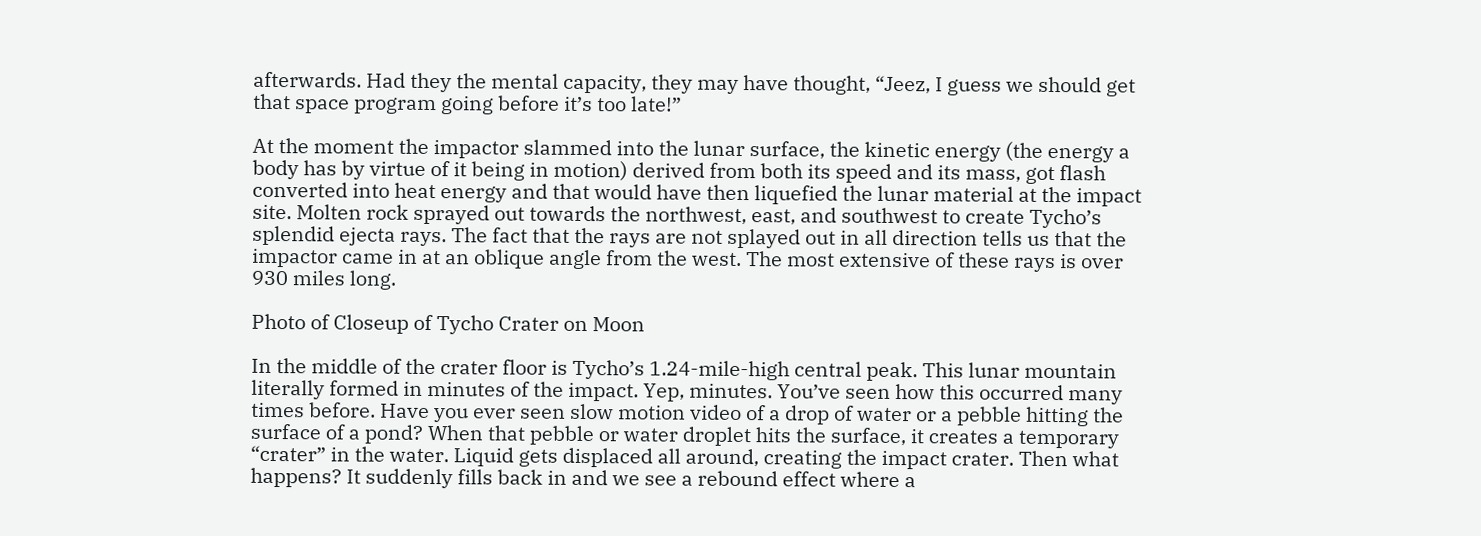afterwards. Had they the mental capacity, they may have thought, “Jeez, I guess we should get that space program going before it’s too late!”

At the moment the impactor slammed into the lunar surface, the kinetic energy (the energy a body has by virtue of it being in motion) derived from both its speed and its mass, got flash converted into heat energy and that would have then liquefied the lunar material at the impact site. Molten rock sprayed out towards the northwest, east, and southwest to create Tycho’s splendid ejecta rays. The fact that the rays are not splayed out in all direction tells us that the impactor came in at an oblique angle from the west. The most extensive of these rays is over 930 miles long.

Photo of Closeup of Tycho Crater on Moon

In the middle of the crater floor is Tycho’s 1.24-mile-high central peak. This lunar mountain literally formed in minutes of the impact. Yep, minutes. You’ve seen how this occurred many times before. Have you ever seen slow motion video of a drop of water or a pebble hitting the surface of a pond? When that pebble or water droplet hits the surface, it creates a temporary “crater” in the water. Liquid gets displaced all around, creating the impact crater. Then what happens? It suddenly fills back in and we see a rebound effect where a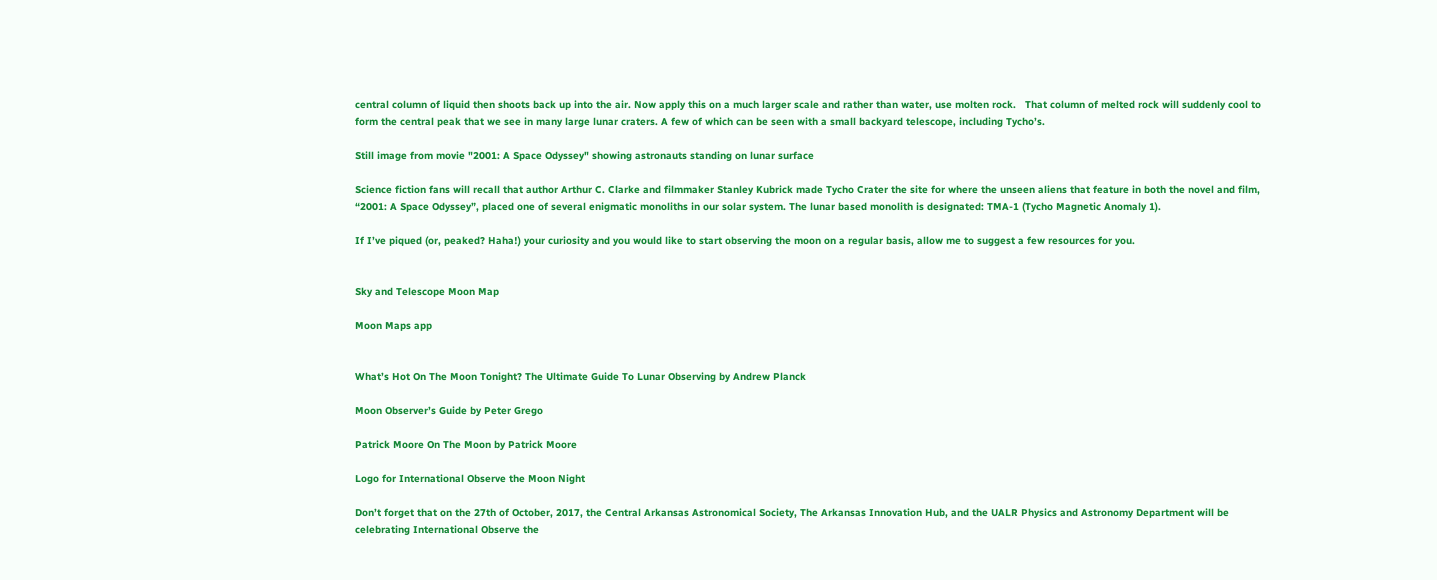central column of liquid then shoots back up into the air. Now apply this on a much larger scale and rather than water, use molten rock.   That column of melted rock will suddenly cool to form the central peak that we see in many large lunar craters. A few of which can be seen with a small backyard telescope, including Tycho’s.

Still image from movie "2001: A Space Odyssey" showing astronauts standing on lunar surface

Science fiction fans will recall that author Arthur C. Clarke and filmmaker Stanley Kubrick made Tycho Crater the site for where the unseen aliens that feature in both the novel and film, “2001: A Space Odyssey”, placed one of several enigmatic monoliths in our solar system. The lunar based monolith is designated: TMA-1 (Tycho Magnetic Anomaly 1).

If I’ve piqued (or, peaked? Haha!) your curiosity and you would like to start observing the moon on a regular basis, allow me to suggest a few resources for you.


Sky and Telescope Moon Map

Moon Maps app


What’s Hot On The Moon Tonight? The Ultimate Guide To Lunar Observing by Andrew Planck

Moon Observer’s Guide by Peter Grego

Patrick Moore On The Moon by Patrick Moore

Logo for International Observe the Moon Night

Don’t forget that on the 27th of October, 2017, the Central Arkansas Astronomical Society, The Arkansas Innovation Hub, and the UALR Physics and Astronomy Department will be celebrating International Observe the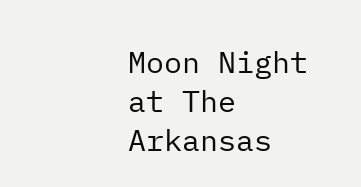Moon Night at The Arkansas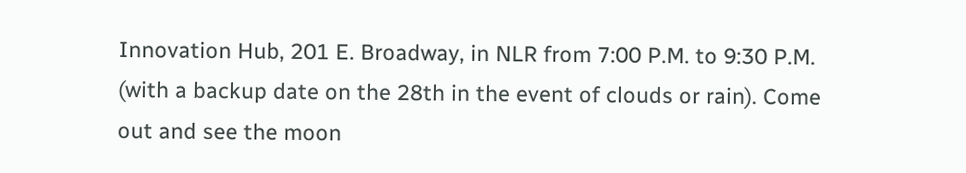Innovation Hub, 201 E. Broadway, in NLR from 7:00 P.M. to 9:30 P.M. (with a backup date on the 28th in the event of clouds or rain). Come out and see the moon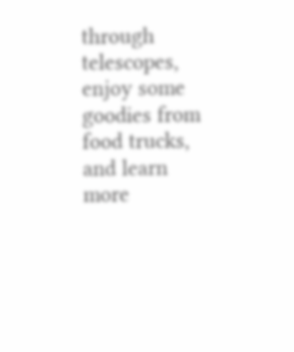through telescopes, enjoy some goodies from food trucks, and learn more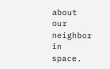about our neighbor in space.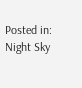Posted in: Night Sky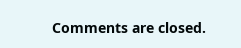Comments are closed.